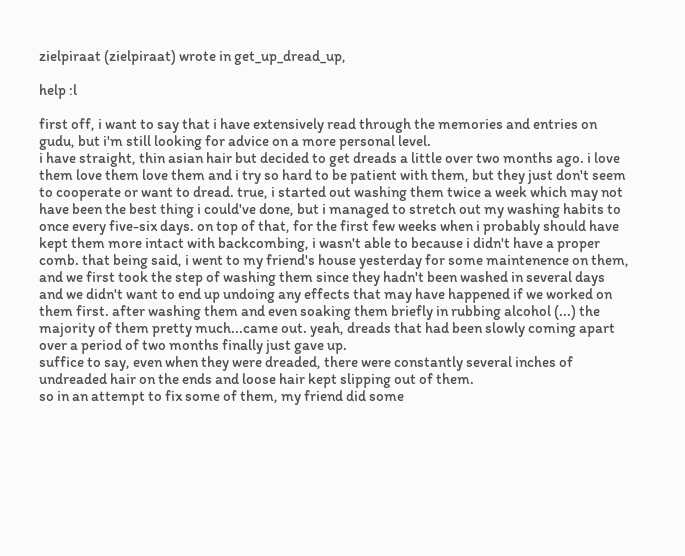zielpiraat (zielpiraat) wrote in get_up_dread_up,

help :l

first off, i want to say that i have extensively read through the memories and entries on gudu, but i'm still looking for advice on a more personal level.
i have straight, thin asian hair but decided to get dreads a little over two months ago. i love them love them love them and i try so hard to be patient with them, but they just don't seem to cooperate or want to dread. true, i started out washing them twice a week which may not have been the best thing i could've done, but i managed to stretch out my washing habits to once every five-six days. on top of that, for the first few weeks when i probably should have kept them more intact with backcombing, i wasn't able to because i didn't have a proper comb. that being said, i went to my friend's house yesterday for some maintenence on them, and we first took the step of washing them since they hadn't been washed in several days and we didn't want to end up undoing any effects that may have happened if we worked on them first. after washing them and even soaking them briefly in rubbing alcohol (...) the majority of them pretty much...came out. yeah, dreads that had been slowly coming apart over a period of two months finally just gave up.
suffice to say, even when they were dreaded, there were constantly several inches of undreaded hair on the ends and loose hair kept slipping out of them.
so in an attempt to fix some of them, my friend did some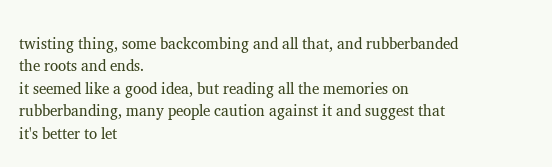twisting thing, some backcombing and all that, and rubberbanded the roots and ends.
it seemed like a good idea, but reading all the memories on rubberbanding, many people caution against it and suggest that it's better to let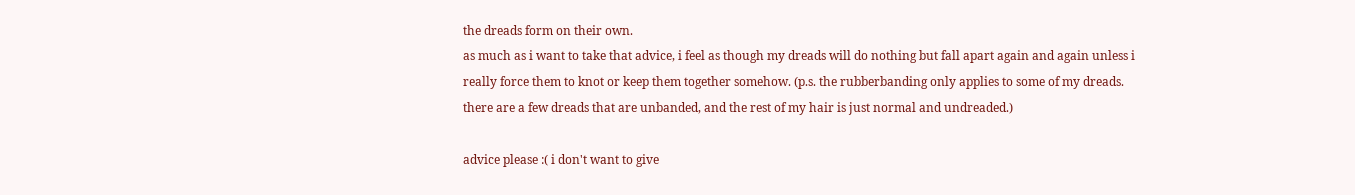the dreads form on their own.
as much as i want to take that advice, i feel as though my dreads will do nothing but fall apart again and again unless i really force them to knot or keep them together somehow. (p.s. the rubberbanding only applies to some of my dreads. there are a few dreads that are unbanded, and the rest of my hair is just normal and undreaded.)

advice please :( i don't want to give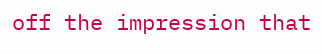off the impression that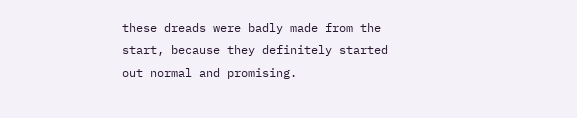these dreads were badly made from the start, because they definitely started out normal and promising.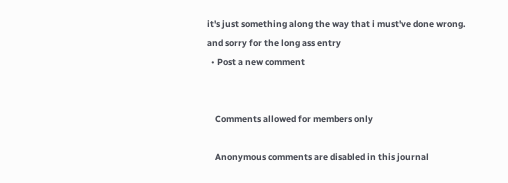it's just something along the way that i must've done wrong.
and sorry for the long ass entry
  • Post a new comment


    Comments allowed for members only

    Anonymous comments are disabled in this journal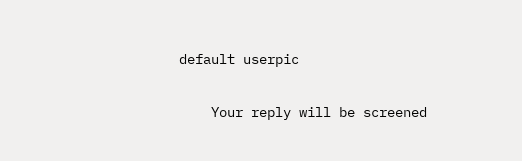default userpic

    Your reply will be screened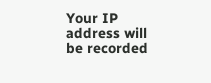Your IP address will be recorded